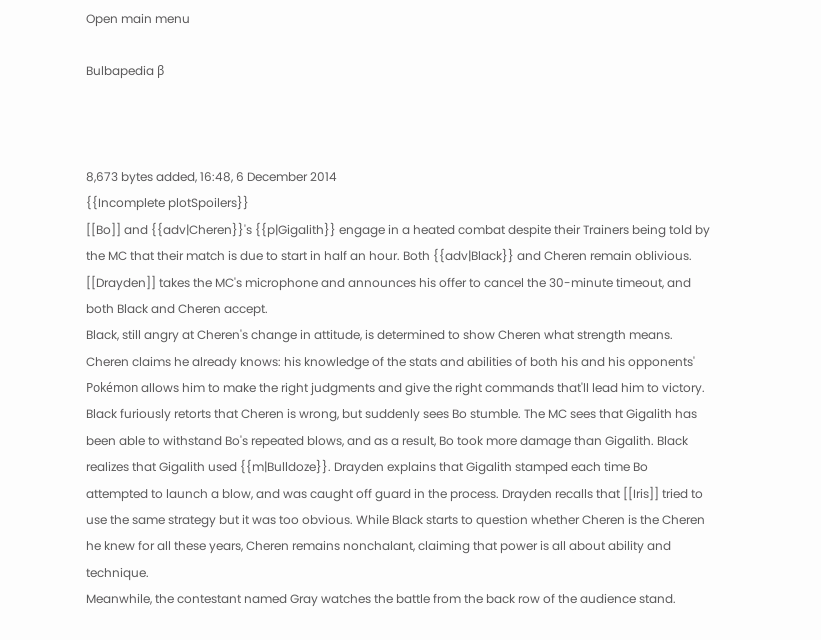Open main menu

Bulbapedia β



8,673 bytes added, 16:48, 6 December 2014
{{Incomplete plotSpoilers}}
[[Bo]] and {{adv|Cheren}}'s {{p|Gigalith}} engage in a heated combat despite their Trainers being told by the MC that their match is due to start in half an hour. Both {{adv|Black}} and Cheren remain oblivious. [[Drayden]] takes the MC's microphone and announces his offer to cancel the 30-minute timeout, and both Black and Cheren accept.
Black, still angry at Cheren's change in attitude, is determined to show Cheren what strength means. Cheren claims he already knows: his knowledge of the stats and abilities of both his and his opponents' Pokémon allows him to make the right judgments and give the right commands that'll lead him to victory. Black furiously retorts that Cheren is wrong, but suddenly sees Bo stumble. The MC sees that Gigalith has been able to withstand Bo's repeated blows, and as a result, Bo took more damage than Gigalith. Black realizes that Gigalith used {{m|Bulldoze}}. Drayden explains that Gigalith stamped each time Bo attempted to launch a blow, and was caught off guard in the process. Drayden recalls that [[Iris]] tried to use the same strategy but it was too obvious. While Black starts to question whether Cheren is the Cheren he knew for all these years, Cheren remains nonchalant, claiming that power is all about ability and technique.
Meanwhile, the contestant named Gray watches the battle from the back row of the audience stand.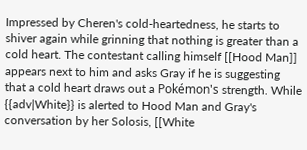Impressed by Cheren's cold-heartedness, he starts to shiver again while grinning that nothing is greater than a cold heart. The contestant calling himself [[Hood Man]] appears next to him and asks Gray if he is suggesting that a cold heart draws out a Pokémon's strength. While {{adv|White}} is alerted to Hood Man and Gray's conversation by her Solosis, [[White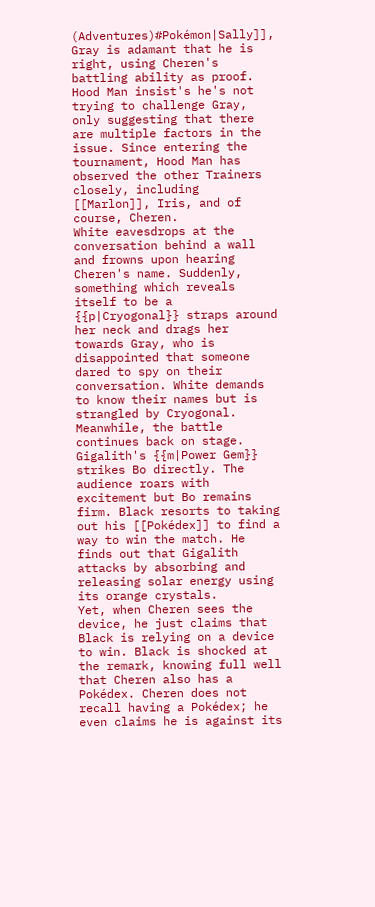(Adventures)#Pokémon|Sally]], Gray is adamant that he is right, using Cheren's battling ability as proof. Hood Man insist's he's not trying to challenge Gray, only suggesting that there are multiple factors in the issue. Since entering the tournament, Hood Man has observed the other Trainers closely, including [[Marlon]], Iris, and of course, Cheren.
White eavesdrops at the conversation behind a wall and frowns upon hearing Cheren's name. Suddenly, something which reveals itself to be a {{p|Cryogonal}} straps around her neck and drags her towards Gray, who is disappointed that someone dared to spy on their conversation. White demands to know their names but is strangled by Cryogonal. Meanwhile, the battle continues back on stage. Gigalith's {{m|Power Gem}} strikes Bo directly. The audience roars with excitement but Bo remains firm. Black resorts to taking out his [[Pokédex]] to find a way to win the match. He finds out that Gigalith attacks by absorbing and releasing solar energy using its orange crystals.
Yet, when Cheren sees the device, he just claims that Black is relying on a device to win. Black is shocked at the remark, knowing full well that Cheren also has a Pokédex. Cheren does not recall having a Pokédex; he even claims he is against its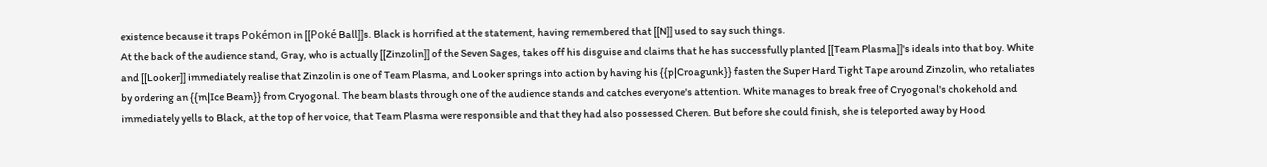existence because it traps Pokémon in [[Poké Ball]]s. Black is horrified at the statement, having remembered that [[N]] used to say such things.
At the back of the audience stand, Gray, who is actually [[Zinzolin]] of the Seven Sages, takes off his disguise and claims that he has successfully planted [[Team Plasma]]'s ideals into that boy. White and [[Looker]] immediately realise that Zinzolin is one of Team Plasma, and Looker springs into action by having his {{p|Croagunk}} fasten the Super Hard Tight Tape around Zinzolin, who retaliates by ordering an {{m|Ice Beam}} from Cryogonal. The beam blasts through one of the audience stands and catches everyone's attention. White manages to break free of Cryogonal's chokehold and immediately yells to Black, at the top of her voice, that Team Plasma were responsible and that they had also possessed Cheren. But before she could finish, she is teleported away by Hood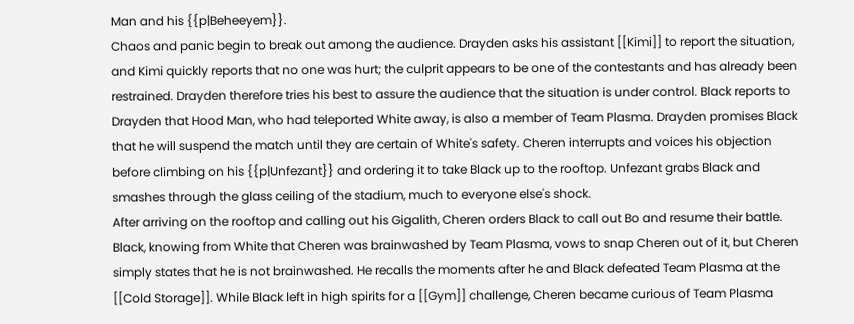Man and his {{p|Beheeyem}}.
Chaos and panic begin to break out among the audience. Drayden asks his assistant [[Kimi]] to report the situation, and Kimi quickly reports that no one was hurt; the culprit appears to be one of the contestants and has already been restrained. Drayden therefore tries his best to assure the audience that the situation is under control. Black reports to Drayden that Hood Man, who had teleported White away, is also a member of Team Plasma. Drayden promises Black that he will suspend the match until they are certain of White's safety. Cheren interrupts and voices his objection before climbing on his {{p|Unfezant}} and ordering it to take Black up to the rooftop. Unfezant grabs Black and smashes through the glass ceiling of the stadium, much to everyone else's shock.
After arriving on the rooftop and calling out his Gigalith, Cheren orders Black to call out Bo and resume their battle. Black, knowing from White that Cheren was brainwashed by Team Plasma, vows to snap Cheren out of it, but Cheren simply states that he is not brainwashed. He recalls the moments after he and Black defeated Team Plasma at the [[Cold Storage]]. While Black left in high spirits for a [[Gym]] challenge, Cheren became curious of Team Plasma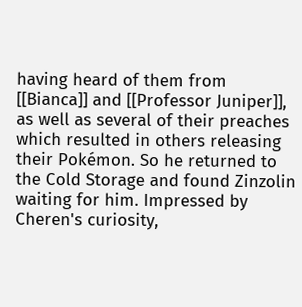having heard of them from [[Bianca]] and [[Professor Juniper]], as well as several of their preaches which resulted in others releasing their Pokémon. So he returned to the Cold Storage and found Zinzolin waiting for him. Impressed by Cheren's curiosity,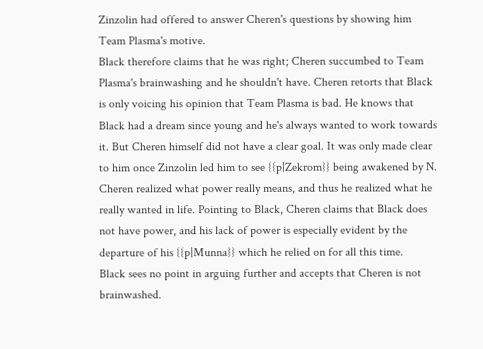Zinzolin had offered to answer Cheren's questions by showing him Team Plasma's motive.
Black therefore claims that he was right; Cheren succumbed to Team Plasma's brainwashing and he shouldn't have. Cheren retorts that Black is only voicing his opinion that Team Plasma is bad. He knows that Black had a dream since young and he's always wanted to work towards it. But Cheren himself did not have a clear goal. It was only made clear to him once Zinzolin led him to see {{p|Zekrom}} being awakened by N. Cheren realized what power really means, and thus he realized what he really wanted in life. Pointing to Black, Cheren claims that Black does not have power, and his lack of power is especially evident by the departure of his {{p|Munna}} which he relied on for all this time.
Black sees no point in arguing further and accepts that Cheren is not brainwashed.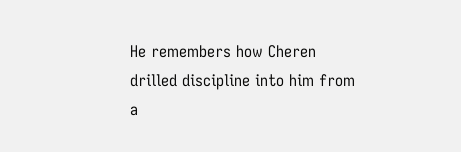He remembers how Cheren drilled discipline into him from a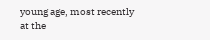young age, most recently at the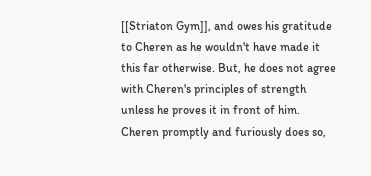[[Striaton Gym]], and owes his gratitude to Cheren as he wouldn't have made it this far otherwise. But, he does not agree with Cheren's principles of strength unless he proves it in front of him. Cheren promptly and furiously does so,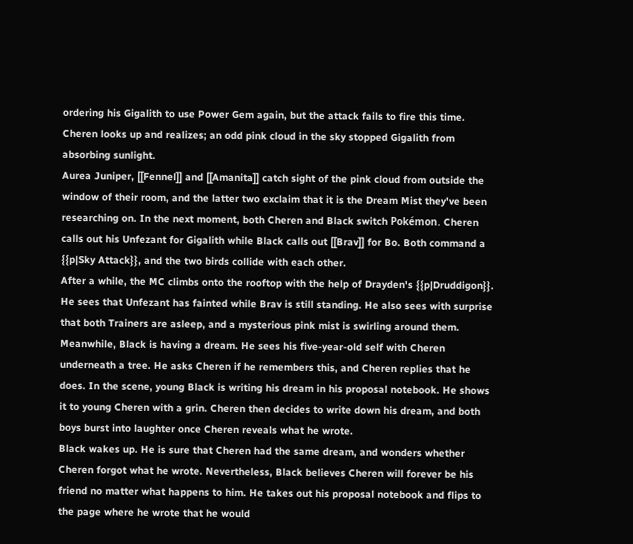ordering his Gigalith to use Power Gem again, but the attack fails to fire this time. Cheren looks up and realizes; an odd pink cloud in the sky stopped Gigalith from absorbing sunlight.
Aurea Juniper, [[Fennel]] and [[Amanita]] catch sight of the pink cloud from outside the window of their room, and the latter two exclaim that it is the Dream Mist they've been researching on. In the next moment, both Cheren and Black switch Pokémon. Cheren calls out his Unfezant for Gigalith while Black calls out [[Brav]] for Bo. Both command a {{p|Sky Attack}}, and the two birds collide with each other.
After a while, the MC climbs onto the rooftop with the help of Drayden's {{p|Druddigon}}. He sees that Unfezant has fainted while Brav is still standing. He also sees with surprise that both Trainers are asleep, and a mysterious pink mist is swirling around them. Meanwhile, Black is having a dream. He sees his five-year-old self with Cheren underneath a tree. He asks Cheren if he remembers this, and Cheren replies that he does. In the scene, young Black is writing his dream in his proposal notebook. He shows it to young Cheren with a grin. Cheren then decides to write down his dream, and both boys burst into laughter once Cheren reveals what he wrote.
Black wakes up. He is sure that Cheren had the same dream, and wonders whether Cheren forgot what he wrote. Nevertheless, Black believes Cheren will forever be his friend no matter what happens to him. He takes out his proposal notebook and flips to the page where he wrote that he would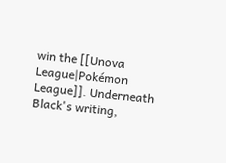win the [[Unova League|Pokémon League]]. Underneath Black's writing,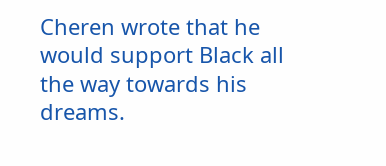Cheren wrote that he would support Black all the way towards his dreams.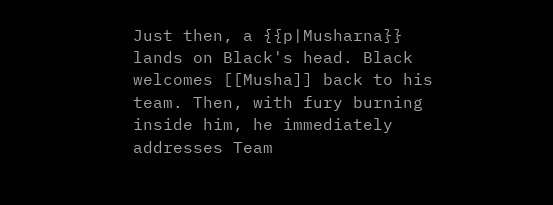Just then, a {{p|Musharna}} lands on Black's head. Black welcomes [[Musha]] back to his team. Then, with fury burning inside him, he immediately addresses Team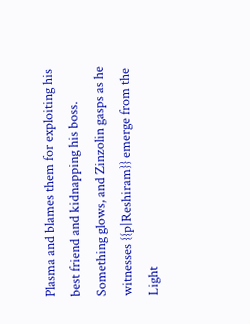Plasma and blames them for exploiting his best friend and kidnapping his boss. Something glows, and Zinzolin gasps as he witnesses {{p|Reshiram}} emerge from the Light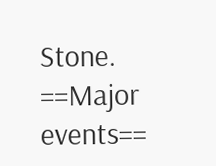Stone.
==Major events==